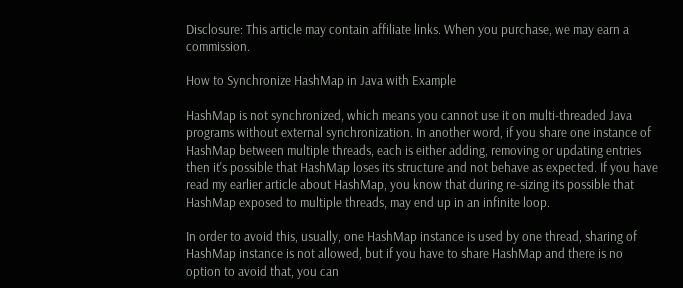Disclosure: This article may contain affiliate links. When you purchase, we may earn a commission.

How to Synchronize HashMap in Java with Example

HashMap is not synchronized, which means you cannot use it on multi-threaded Java programs without external synchronization. In another word, if you share one instance of HashMap between multiple threads, each is either adding, removing or updating entries then it's possible that HashMap loses its structure and not behave as expected. If you have read my earlier article about HashMap, you know that during re-sizing its possible that HashMap exposed to multiple threads, may end up in an infinite loop.

In order to avoid this, usually, one HashMap instance is used by one thread, sharing of HashMap instance is not allowed, but if you have to share HashMap and there is no option to avoid that, you can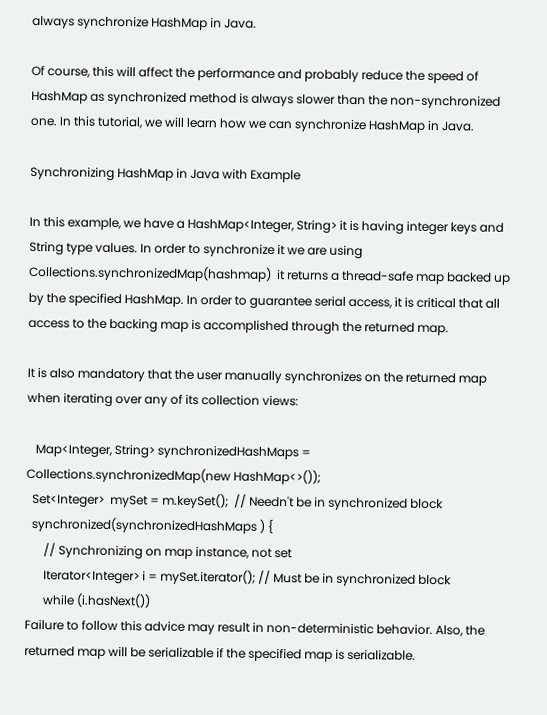always synchronize HashMap in Java.

Of course, this will affect the performance and probably reduce the speed of HashMap as synchronized method is always slower than the non-synchronized one. In this tutorial, we will learn how we can synchronize HashMap in Java.

Synchronizing HashMap in Java with Example

In this example, we have a HashMap<Integer, String> it is having integer keys and String type values. In order to synchronize it we are using Collections.synchronizedMap(hashmap)  it returns a thread-safe map backed up by the specified HashMap. In order to guarantee serial access, it is critical that all access to the backing map is accomplished through the returned map.

It is also mandatory that the user manually synchronizes on the returned map when iterating over any of its collection views:

   Map<Integer, String> synchronizedHashMaps = Collections.synchronizedMap(new HashMap<>());
  Set<Integer>  mySet = m.keySet();  // Needn't be in synchronized block
  synchronized(synchronizedHashMaps ) {
      // Synchronizing on map instance, not set
      Iterator<Integer> i = mySet.iterator(); // Must be in synchronized block
      while (i.hasNext())
Failure to follow this advice may result in non-deterministic behavior. Also, the returned map will be serializable if the specified map is serializable.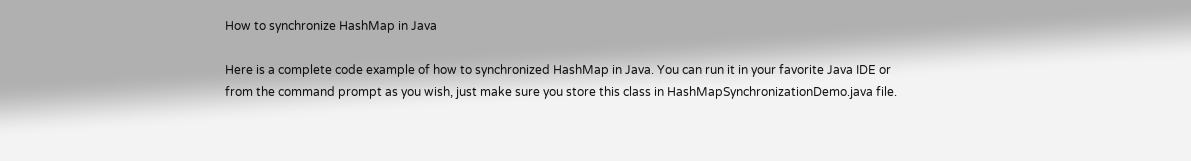How to synchronize HashMap in Java

Here is a complete code example of how to synchronized HashMap in Java. You can run it in your favorite Java IDE or from the command prompt as you wish, just make sure you store this class in HashMapSynchronizationDemo.java file.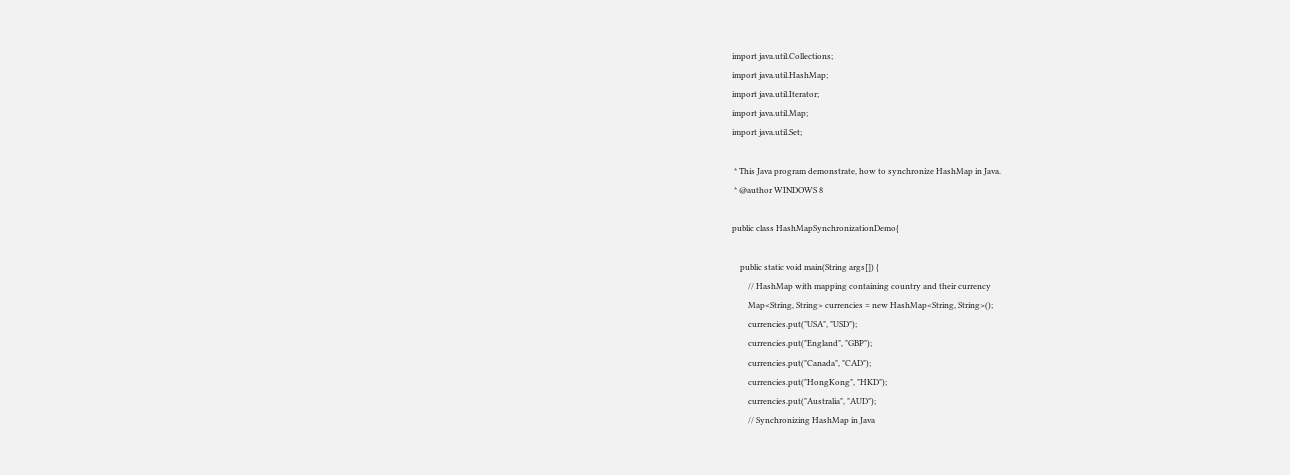import java.util.Collections;
import java.util.HashMap;
import java.util.Iterator;
import java.util.Map;
import java.util.Set;

 * This Java program demonstrate, how to synchronize HashMap in Java.
 * @author WINDOWS 8

public class HashMapSynchronizationDemo{

    public static void main(String args[]) {
        // HashMap with mapping containing country and their currency
        Map<String, String> currencies = new HashMap<String, String>();
        currencies.put("USA", "USD");
        currencies.put("England", "GBP");
        currencies.put("Canada", "CAD");
        currencies.put("HongKong", "HKD");
        currencies.put("Australia", "AUD");
        // Synchronizing HashMap in Java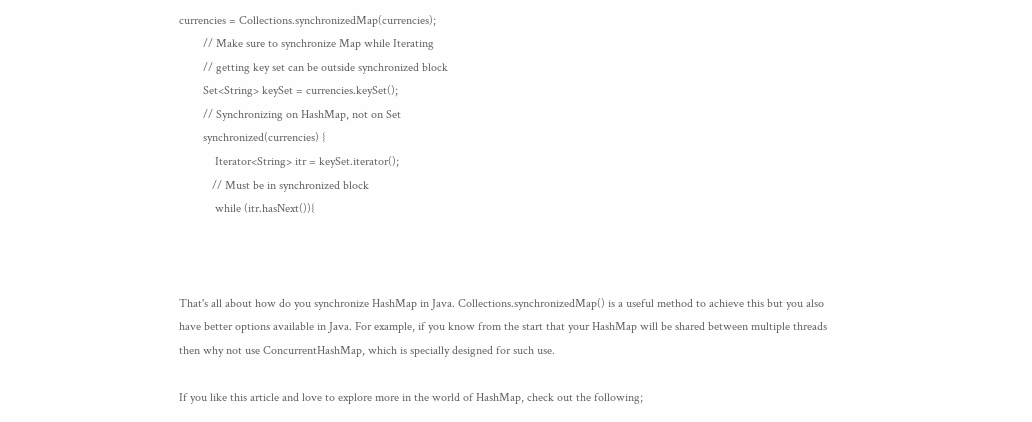currencies = Collections.synchronizedMap(currencies);
        // Make sure to synchronize Map while Iterating
        // getting key set can be outside synchronized block
        Set<String> keySet = currencies.keySet();
        // Synchronizing on HashMap, not on Set
        synchronized(currencies) {
            Iterator<String> itr = keySet.iterator();
           // Must be in synchronized block
            while (itr.hasNext()){



That's all about how do you synchronize HashMap in Java. Collections.synchronizedMap() is a useful method to achieve this but you also have better options available in Java. For example, if you know from the start that your HashMap will be shared between multiple threads then why not use ConcurrentHashMap, which is specially designed for such use.

If you like this article and love to explore more in the world of HashMap, check out the following;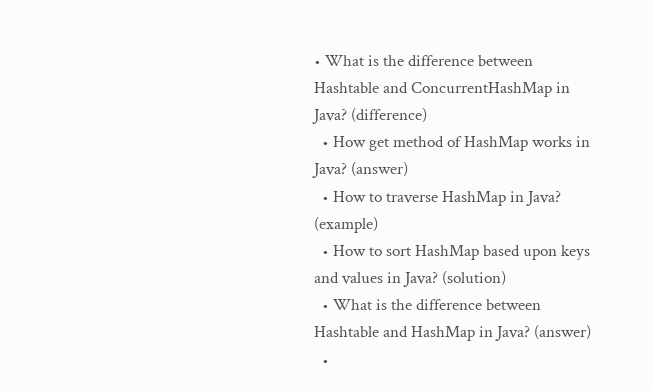• What is the difference between Hashtable and ConcurrentHashMap in Java? (difference)
  • How get method of HashMap works in Java? (answer)
  • How to traverse HashMap in Java? (example)
  • How to sort HashMap based upon keys and values in Java? (solution)
  • What is the difference between Hashtable and HashMap in Java? (answer)
  •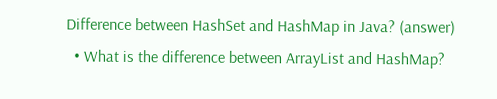Difference between HashSet and HashMap in Java? (answer)
  • What is the difference between ArrayList and HashMap?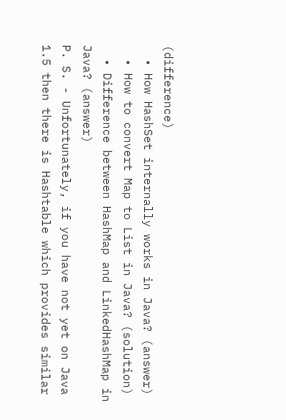(difference)
  • How HashSet internally works in Java? (answer)
  • How to convert Map to List in Java? (solution)
  • Difference between HashMap and LinkedHashMap in Java? (answer)
P. S. - Unfortunately, if you have not yet on Java 1.5 then there is Hashtable which provides similar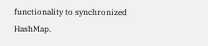functionality to synchronized HashMap.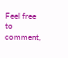Feel free to comment,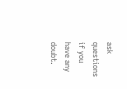ask questions if you have any doubt.